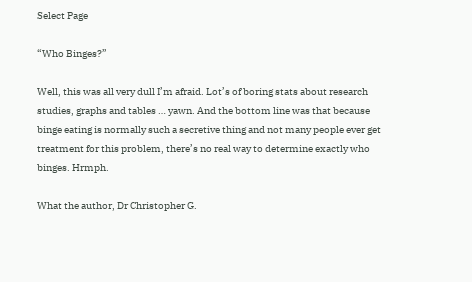Select Page

“Who Binges?”

Well, this was all very dull I’m afraid. Lot’s of boring stats about research studies, graphs and tables … yawn. And the bottom line was that because binge eating is normally such a secretive thing and not many people ever get treatment for this problem, there’s no real way to determine exactly who binges. Hrmph.

What the author, Dr Christopher G.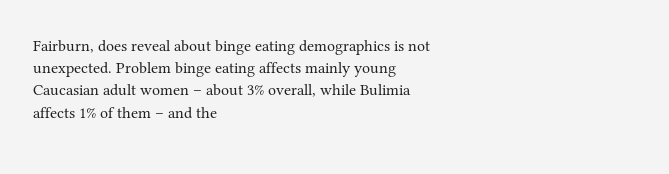Fairburn, does reveal about binge eating demographics is not unexpected. Problem binge eating affects mainly young Caucasian adult women – about 3% overall, while Bulimia affects 1% of them – and the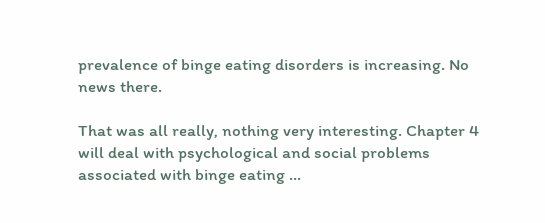prevalence of binge eating disorders is increasing. No news there.

That was all really, nothing very interesting. Chapter 4 will deal with psychological and social problems associated with binge eating …